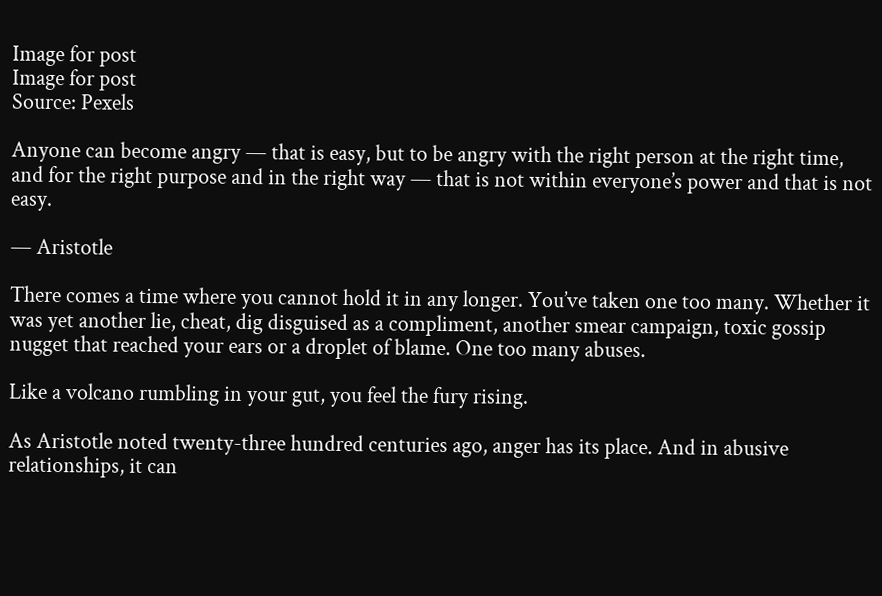Image for post
Image for post
Source: Pexels

Anyone can become angry — that is easy, but to be angry with the right person at the right time, and for the right purpose and in the right way — that is not within everyone’s power and that is not easy.

— Aristotle

There comes a time where you cannot hold it in any longer. You’ve taken one too many. Whether it was yet another lie, cheat, dig disguised as a compliment, another smear campaign, toxic gossip nugget that reached your ears or a droplet of blame. One too many abuses.

Like a volcano rumbling in your gut, you feel the fury rising.

As Aristotle noted twenty-three hundred centuries ago, anger has its place. And in abusive relationships, it can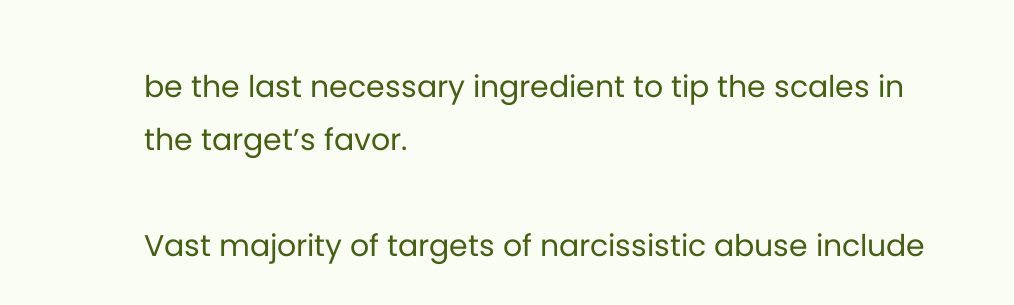be the last necessary ingredient to tip the scales in the target’s favor.

Vast majority of targets of narcissistic abuse include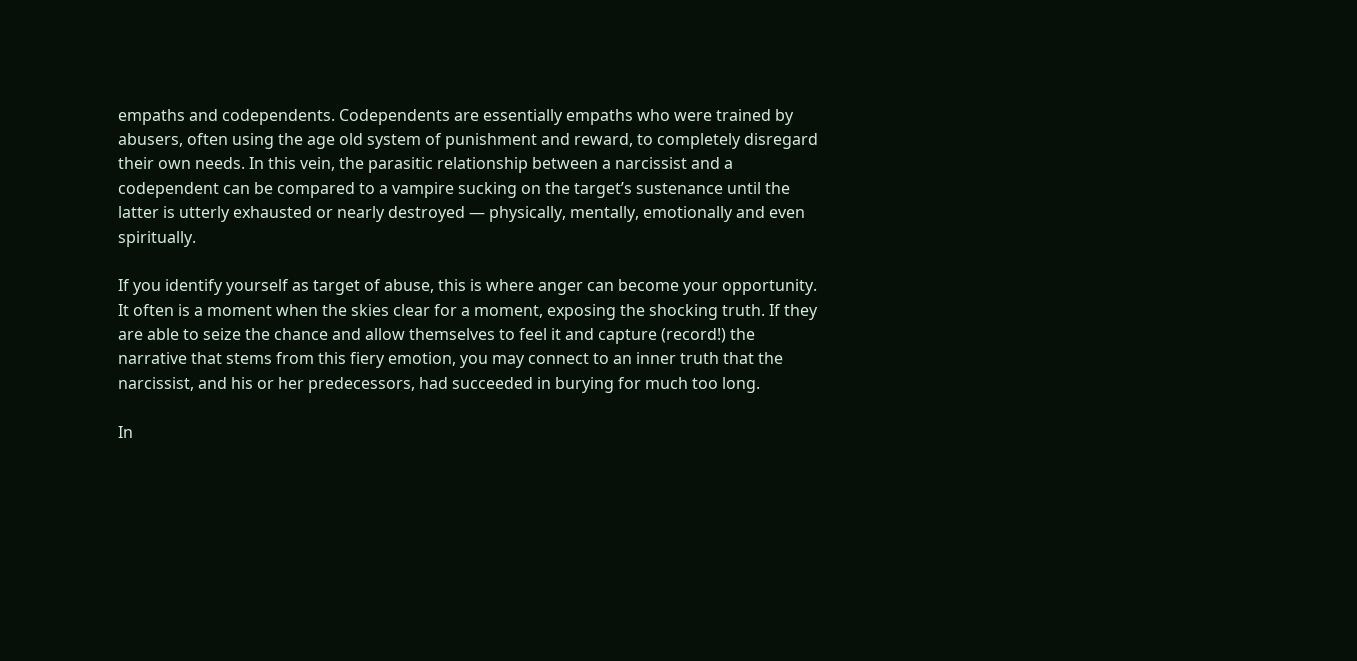empaths and codependents. Codependents are essentially empaths who were trained by abusers, often using the age old system of punishment and reward, to completely disregard their own needs. In this vein, the parasitic relationship between a narcissist and a codependent can be compared to a vampire sucking on the target’s sustenance until the latter is utterly exhausted or nearly destroyed — physically, mentally, emotionally and even spiritually.

If you identify yourself as target of abuse, this is where anger can become your opportunity. It often is a moment when the skies clear for a moment, exposing the shocking truth. If they are able to seize the chance and allow themselves to feel it and capture (record!) the narrative that stems from this fiery emotion, you may connect to an inner truth that the narcissist, and his or her predecessors, had succeeded in burying for much too long.

In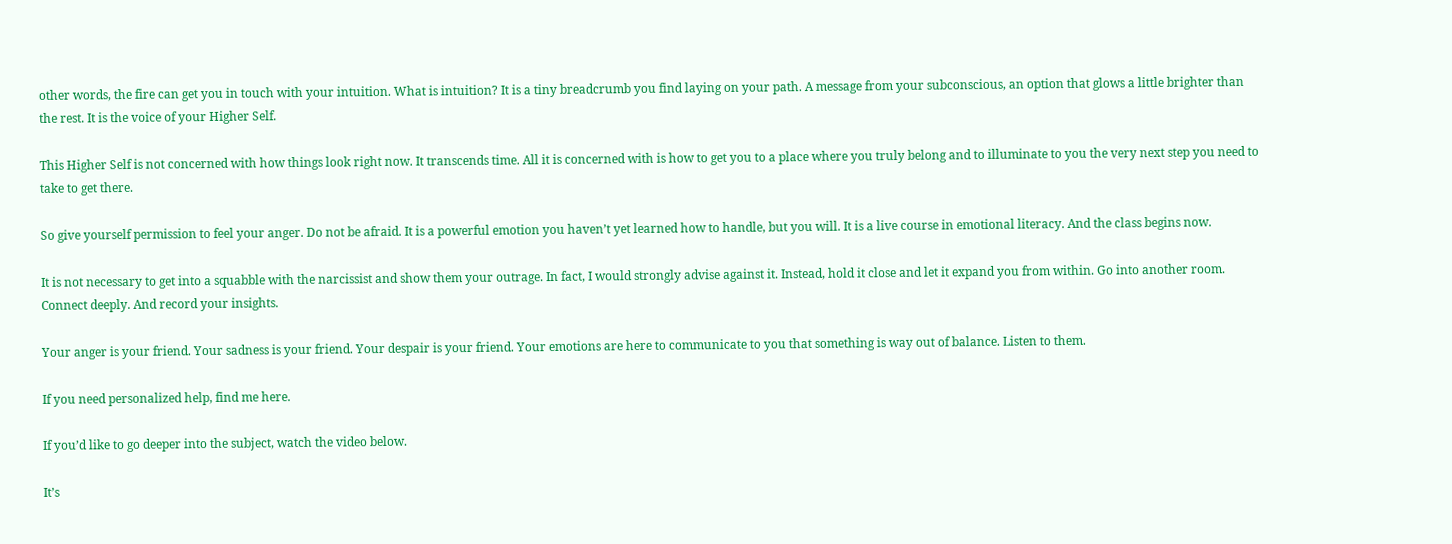other words, the fire can get you in touch with your intuition. What is intuition? It is a tiny breadcrumb you find laying on your path. A message from your subconscious, an option that glows a little brighter than the rest. It is the voice of your Higher Self.

This Higher Self is not concerned with how things look right now. It transcends time. All it is concerned with is how to get you to a place where you truly belong and to illuminate to you the very next step you need to take to get there.

So give yourself permission to feel your anger. Do not be afraid. It is a powerful emotion you haven’t yet learned how to handle, but you will. It is a live course in emotional literacy. And the class begins now.

It is not necessary to get into a squabble with the narcissist and show them your outrage. In fact, I would strongly advise against it. Instead, hold it close and let it expand you from within. Go into another room. Connect deeply. And record your insights.

Your anger is your friend. Your sadness is your friend. Your despair is your friend. Your emotions are here to communicate to you that something is way out of balance. Listen to them.

If you need personalized help, find me here.

If you’d like to go deeper into the subject, watch the video below.

It’s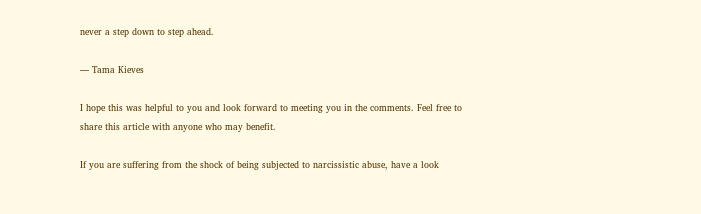never a step down to step ahead.

— Tama Kieves

I hope this was helpful to you and look forward to meeting you in the comments. Feel free to share this article with anyone who may benefit.

If you are suffering from the shock of being subjected to narcissistic abuse, have a look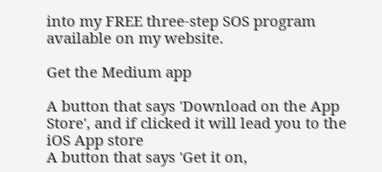into my FREE three-step SOS program available on my website.

Get the Medium app

A button that says 'Download on the App Store', and if clicked it will lead you to the iOS App store
A button that says 'Get it on,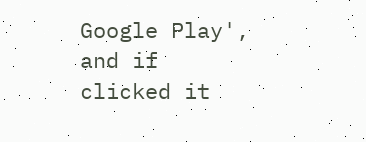Google Play', and if clicked it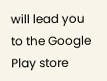will lead you to the Google Play store